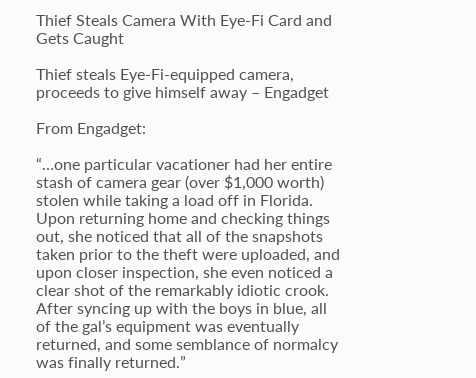Thief Steals Camera With Eye-Fi Card and Gets Caught

Thief steals Eye-Fi-equipped camera, proceeds to give himself away – Engadget

From Engadget:

“…one particular vacationer had her entire stash of camera gear (over $1,000 worth) stolen while taking a load off in Florida. Upon returning home and checking things out, she noticed that all of the snapshots taken prior to the theft were uploaded, and upon closer inspection, she even noticed a clear shot of the remarkably idiotic crook. After syncing up with the boys in blue, all of the gal’s equipment was eventually returned, and some semblance of normalcy was finally returned.”